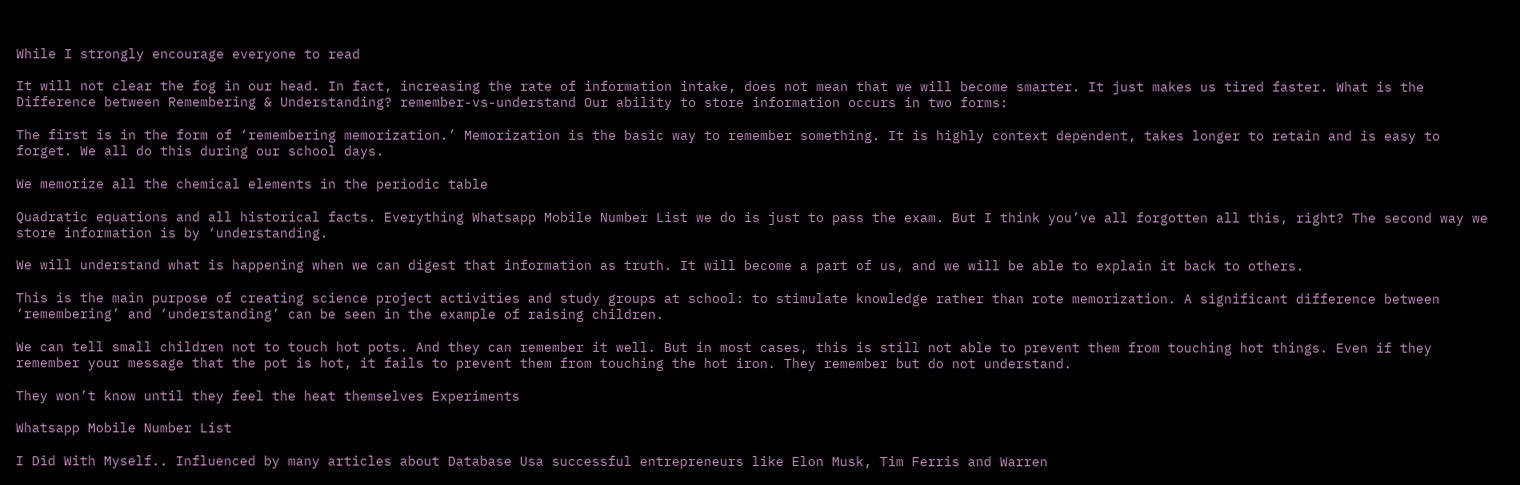While I strongly encourage everyone to read

It will not clear the fog in our head. In fact, increasing the rate of information intake, does not mean that we will become smarter. It just makes us tired faster. What is the Difference between Remembering & Understanding? remember-vs-understand Our ability to store information occurs in two forms:

The first is in the form of ‘remembering memorization.’ Memorization is the basic way to remember something. It is highly context dependent, takes longer to retain and is easy to forget. We all do this during our school days.

We memorize all the chemical elements in the periodic table

Quadratic equations and all historical facts. Everything Whatsapp Mobile Number List we do is just to pass the exam. But I think you’ve all forgotten all this, right? The second way we store information is by ‘understanding.

We will understand what is happening when we can digest that information as truth. It will become a part of us, and we will be able to explain it back to others.

This is the main purpose of creating science project activities and study groups at school: to stimulate knowledge rather than rote memorization. A significant difference between ‘remembering’ and ‘understanding’ can be seen in the example of raising children.

We can tell small children not to touch hot pots. And they can remember it well. But in most cases, this is still not able to prevent them from touching hot things. Even if they remember your message that the pot is hot, it fails to prevent them from touching the hot iron. They remember but do not understand.

They won’t know until they feel the heat themselves Experiments

Whatsapp Mobile Number List

I Did With Myself.. Influenced by many articles about Database Usa successful entrepreneurs like Elon Musk, Tim Ferris and Warren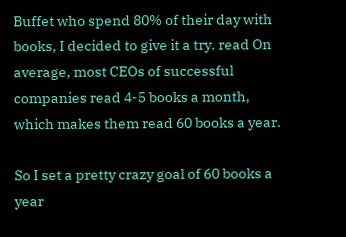Buffet who spend 80% of their day with books, I decided to give it a try. read On average, most CEOs of successful companies read 4-5 books a month, which makes them read 60 books a year.

So I set a pretty crazy goal of 60 books a year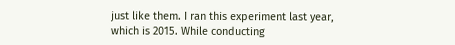just like them. I ran this experiment last year, which is 2015. While conducting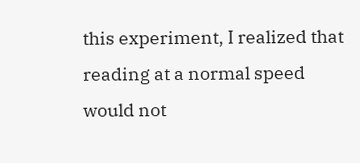this experiment, I realized that reading at a normal speed would not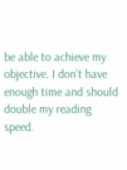be able to achieve my objective. I don’t have enough time and should double my reading speed.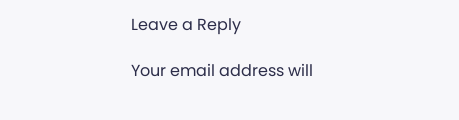Leave a Reply

Your email address will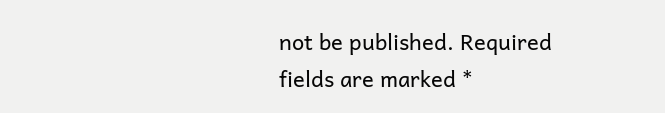not be published. Required fields are marked *